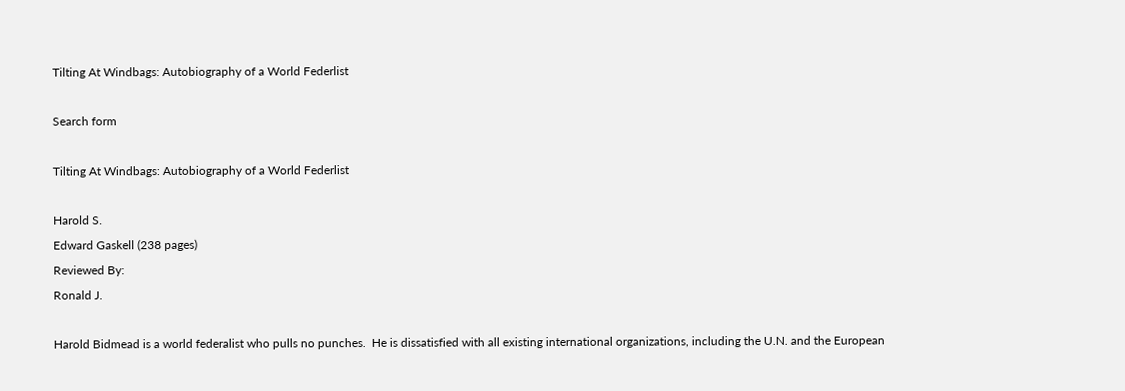Tilting At Windbags: Autobiography of a World Federlist

Search form

Tilting At Windbags: Autobiography of a World Federlist

Harold S.
Edward Gaskell (238 pages)
Reviewed By:
Ronald J.

Harold Bidmead is a world federalist who pulls no punches.  He is dissatisfied with all existing international organizations, including the U.N. and the European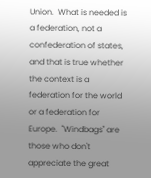Union.  What is needed is a federation, not a confederation of states, and that is true whether the context is a federation for the world or a federation for Europe.  "Windbags" are those who don't appreciate the great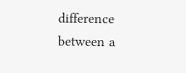difference between a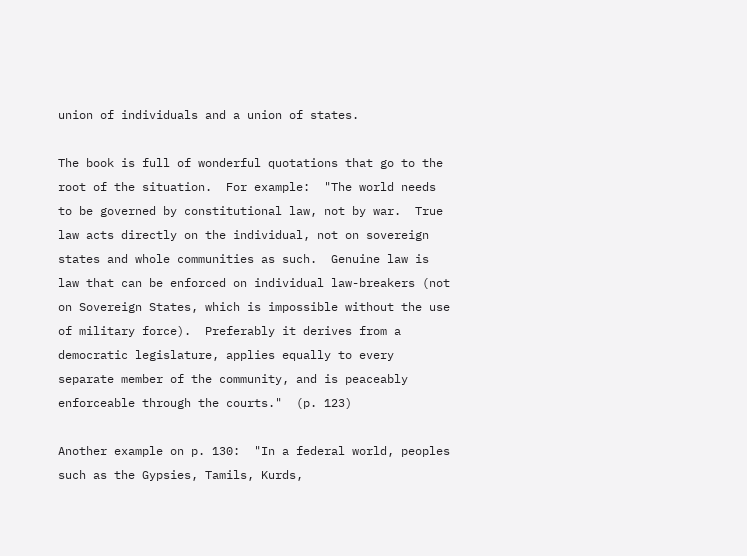union of individuals and a union of states.

The book is full of wonderful quotations that go to the root of the situation.  For example:  "The world needs to be governed by constitutional law, not by war.  True law acts directly on the individual, not on sovereign states and whole communities as such.  Genuine law is law that can be enforced on individual law-breakers (not on Sovereign States, which is impossible without the use of military force).  Preferably it derives from a democratic legislature, applies equally to every separate member of the community, and is peaceably enforceable through the courts."  (p. 123)

Another example on p. 130:  "In a federal world, peoples such as the Gypsies, Tamils, Kurds,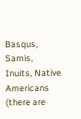Basqus, Samis, Inuits, Native Americans (there are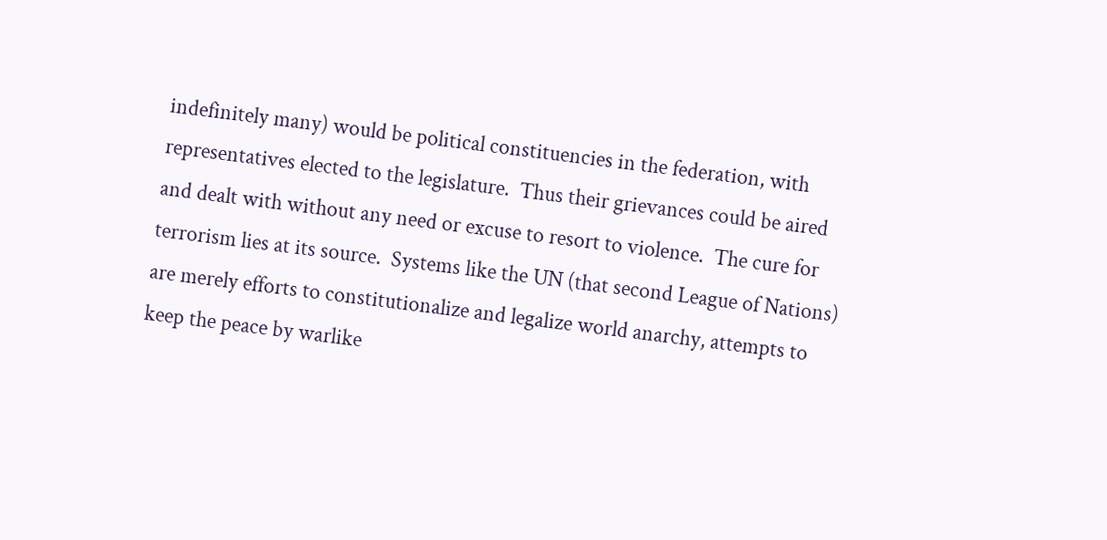indefinitely many) would be political constituencies in the federation, with representatives elected to the legislature.  Thus their grievances could be aired and dealt with without any need or excuse to resort to violence.  The cure for terrorism lies at its source.  Systems like the UN (that second League of Nations) are merely efforts to constitutionalize and legalize world anarchy, attempts to keep the peace by warlike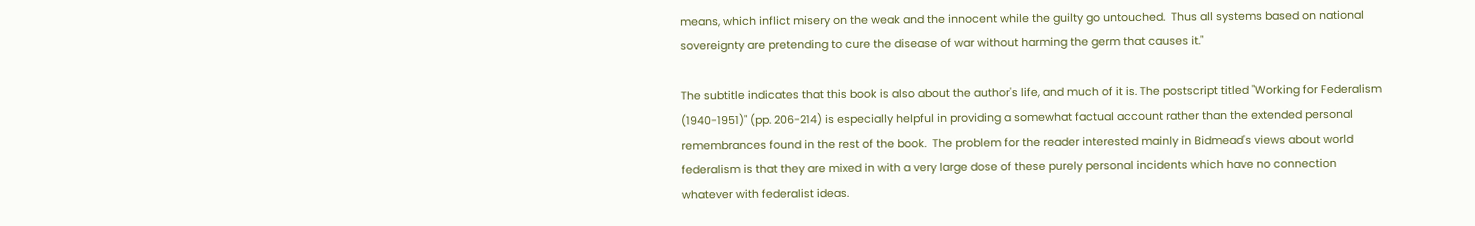means, which inflict misery on the weak and the innocent while the guilty go untouched.  Thus all systems based on national sovereignty are pretending to cure the disease of war without harming the germ that causes it."

The subtitle indicates that this book is also about the author's life, and much of it is. The postscript titled "Working for Federalism (1940-1951)" (pp. 206-214) is especially helpful in providing a somewhat factual account rather than the extended personal remembrances found in the rest of the book.  The problem for the reader interested mainly in Bidmead's views about world federalism is that they are mixed in with a very large dose of these purely personal incidents which have no connection whatever with federalist ideas.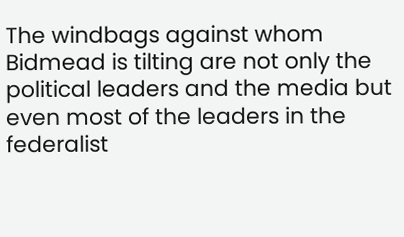The windbags against whom Bidmead is tilting are not only the political leaders and the media but even most of the leaders in the federalist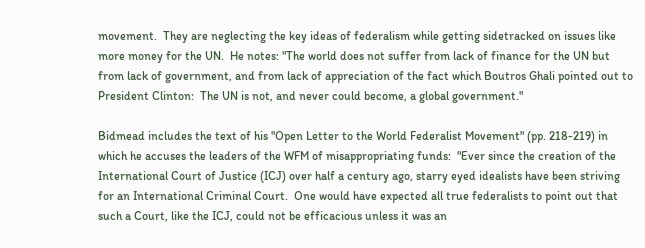movement.  They are neglecting the key ideas of federalism while getting sidetracked on issues like more money for the UN.  He notes: "The world does not suffer from lack of finance for the UN but from lack of government, and from lack of appreciation of the fact which Boutros Ghali pointed out to President Clinton:  The UN is not, and never could become, a global government."

Bidmead includes the text of his "Open Letter to the World Federalist Movement" (pp. 218-219) in which he accuses the leaders of the WFM of misappropriating funds:  "Ever since the creation of the International Court of Justice (ICJ) over half a century ago, starry eyed idealists have been striving for an International Criminal Court.  One would have expected all true federalists to point out that such a Court, like the ICJ, could not be efficacious unless it was an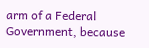arm of a Federal Government, because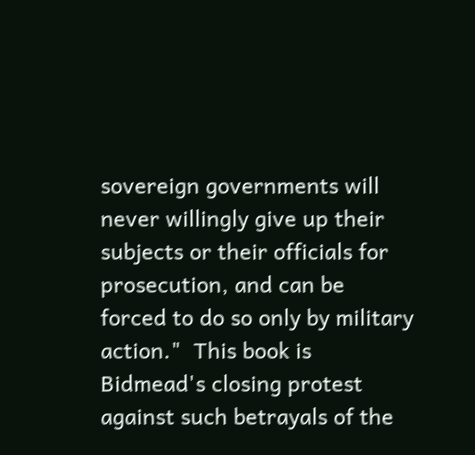sovereign governments will never willingly give up their subjects or their officials for prosecution, and can be forced to do so only by military action."  This book is Bidmead's closing protest against such betrayals of the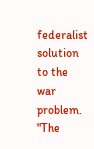federalist solution to the war problem.  "The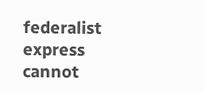federalist express cannot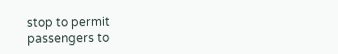stop to permit passengers to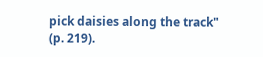pick daisies along the track" (p. 219).